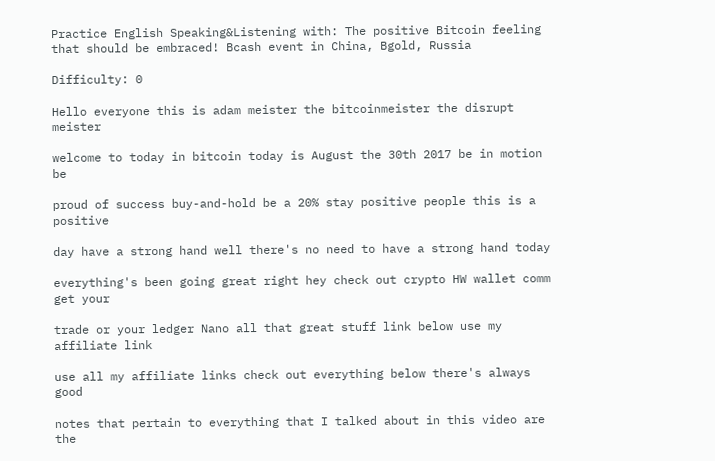Practice English Speaking&Listening with: The positive Bitcoin feeling that should be embraced! Bcash event in China, Bgold, Russia

Difficulty: 0

Hello everyone this is adam meister the bitcoinmeister the disrupt meister

welcome to today in bitcoin today is August the 30th 2017 be in motion be

proud of success buy-and-hold be a 20% stay positive people this is a positive

day have a strong hand well there's no need to have a strong hand today

everything's been going great right hey check out crypto HW wallet comm get your

trade or your ledger Nano all that great stuff link below use my affiliate link

use all my affiliate links check out everything below there's always good

notes that pertain to everything that I talked about in this video are the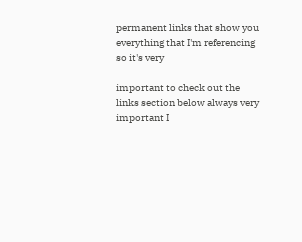permanent links that show you everything that I'm referencing so it's very

important to check out the links section below always very important I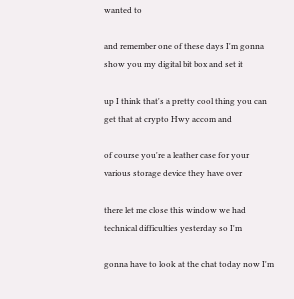wanted to

and remember one of these days I'm gonna show you my digital bit box and set it

up I think that's a pretty cool thing you can get that at crypto Hwy accom and

of course you're a leather case for your various storage device they have over

there let me close this window we had technical difficulties yesterday so I'm

gonna have to look at the chat today now I'm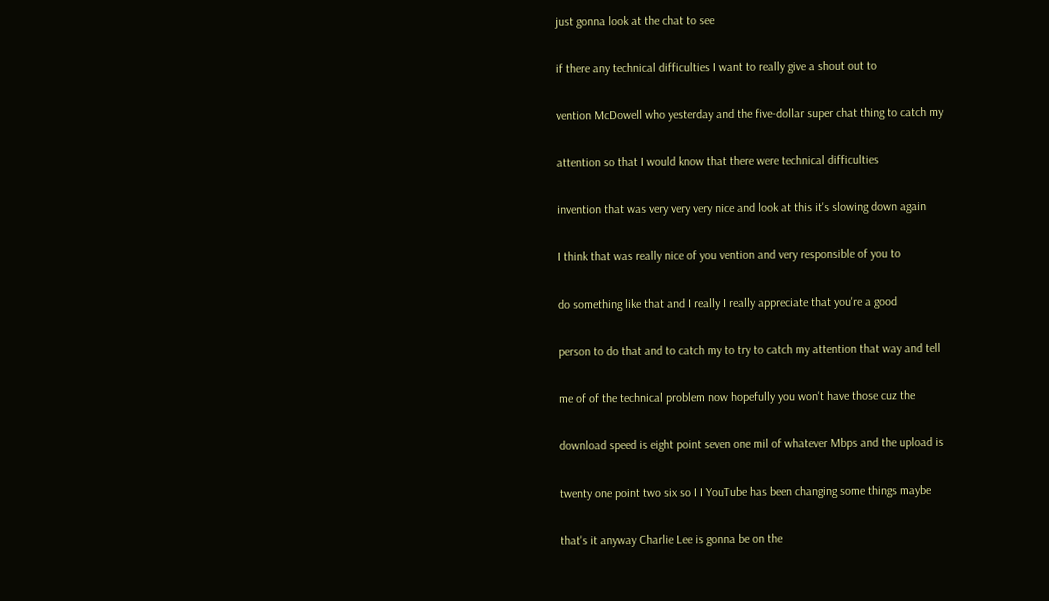just gonna look at the chat to see

if there any technical difficulties I want to really give a shout out to

vention McDowell who yesterday and the five-dollar super chat thing to catch my

attention so that I would know that there were technical difficulties

invention that was very very very nice and look at this it's slowing down again

I think that was really nice of you vention and very responsible of you to

do something like that and I really I really appreciate that you're a good

person to do that and to catch my to try to catch my attention that way and tell

me of of the technical problem now hopefully you won't have those cuz the

download speed is eight point seven one mil of whatever Mbps and the upload is

twenty one point two six so I I YouTube has been changing some things maybe

that's it anyway Charlie Lee is gonna be on the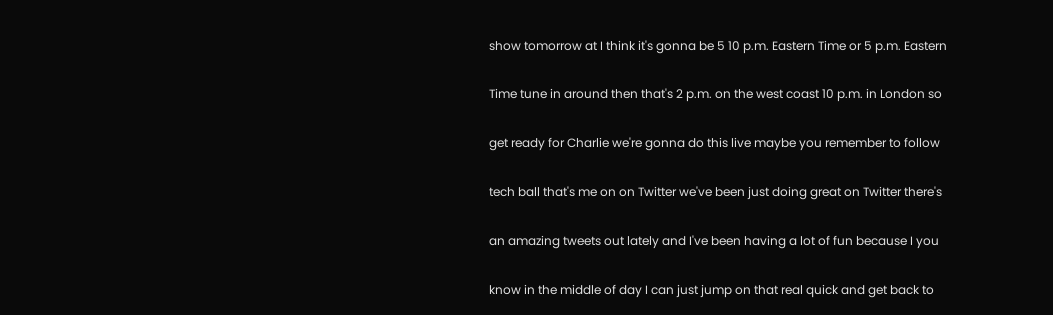show tomorrow at I think it's gonna be 5 10 p.m. Eastern Time or 5 p.m. Eastern

Time tune in around then that's 2 p.m. on the west coast 10 p.m. in London so

get ready for Charlie we're gonna do this live maybe you remember to follow

tech ball that's me on on Twitter we've been just doing great on Twitter there's

an amazing tweets out lately and I've been having a lot of fun because I you

know in the middle of day I can just jump on that real quick and get back to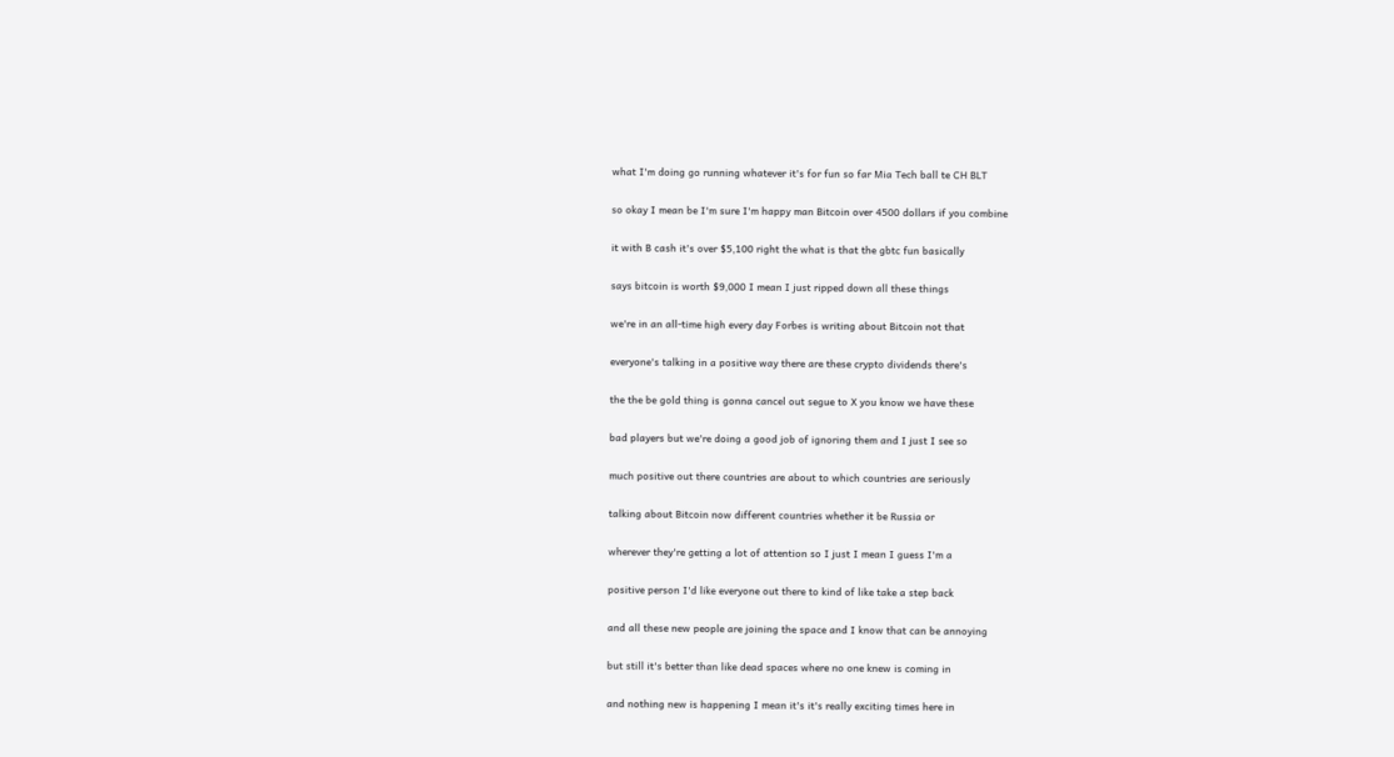what I'm doing go running whatever it's for fun so far Mia Tech ball te CH BLT

so okay I mean be I'm sure I'm happy man Bitcoin over 4500 dollars if you combine

it with B cash it's over $5,100 right the what is that the gbtc fun basically

says bitcoin is worth $9,000 I mean I just ripped down all these things

we're in an all-time high every day Forbes is writing about Bitcoin not that

everyone's talking in a positive way there are these crypto dividends there's

the the be gold thing is gonna cancel out segue to X you know we have these

bad players but we're doing a good job of ignoring them and I just I see so

much positive out there countries are about to which countries are seriously

talking about Bitcoin now different countries whether it be Russia or

wherever they're getting a lot of attention so I just I mean I guess I'm a

positive person I'd like everyone out there to kind of like take a step back

and all these new people are joining the space and I know that can be annoying

but still it's better than like dead spaces where no one knew is coming in

and nothing new is happening I mean it's it's really exciting times here in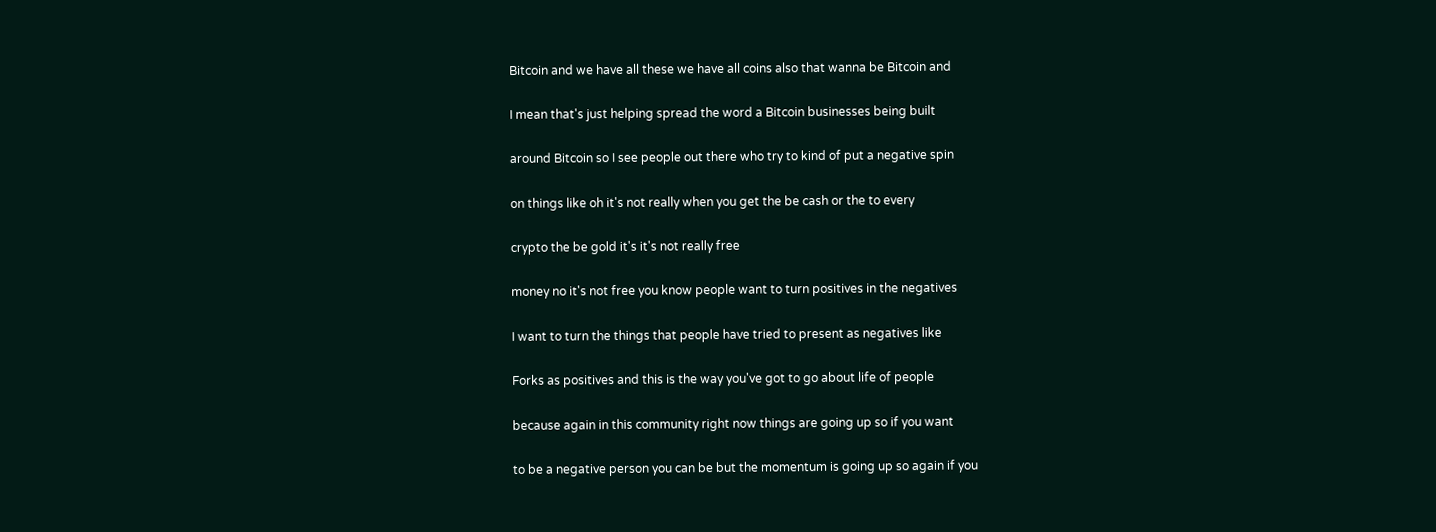Bitcoin and we have all these we have all coins also that wanna be Bitcoin and

I mean that's just helping spread the word a Bitcoin businesses being built

around Bitcoin so I see people out there who try to kind of put a negative spin

on things like oh it's not really when you get the be cash or the to every

crypto the be gold it's it's not really free

money no it's not free you know people want to turn positives in the negatives

I want to turn the things that people have tried to present as negatives like

Forks as positives and this is the way you've got to go about life of people

because again in this community right now things are going up so if you want

to be a negative person you can be but the momentum is going up so again if you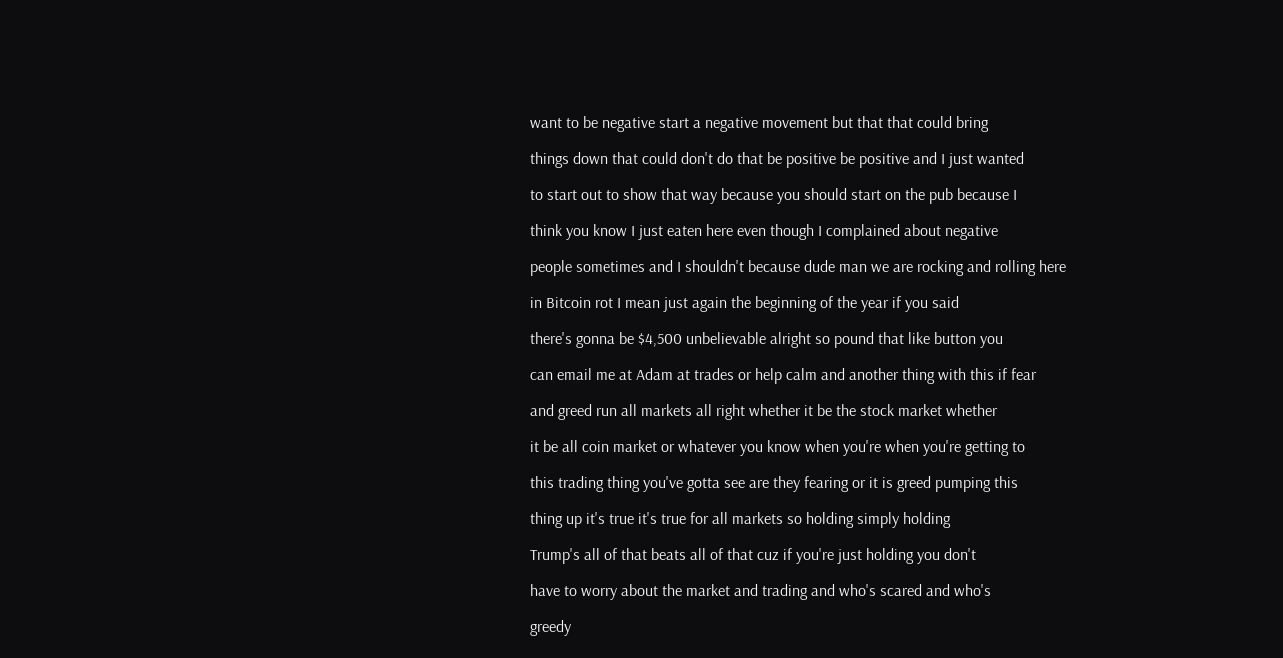want to be negative start a negative movement but that that could bring

things down that could don't do that be positive be positive and I just wanted

to start out to show that way because you should start on the pub because I

think you know I just eaten here even though I complained about negative

people sometimes and I shouldn't because dude man we are rocking and rolling here

in Bitcoin rot I mean just again the beginning of the year if you said

there's gonna be $4,500 unbelievable alright so pound that like button you

can email me at Adam at trades or help calm and another thing with this if fear

and greed run all markets all right whether it be the stock market whether

it be all coin market or whatever you know when you're when you're getting to

this trading thing you've gotta see are they fearing or it is greed pumping this

thing up it's true it's true for all markets so holding simply holding

Trump's all of that beats all of that cuz if you're just holding you don't

have to worry about the market and trading and who's scared and who's

greedy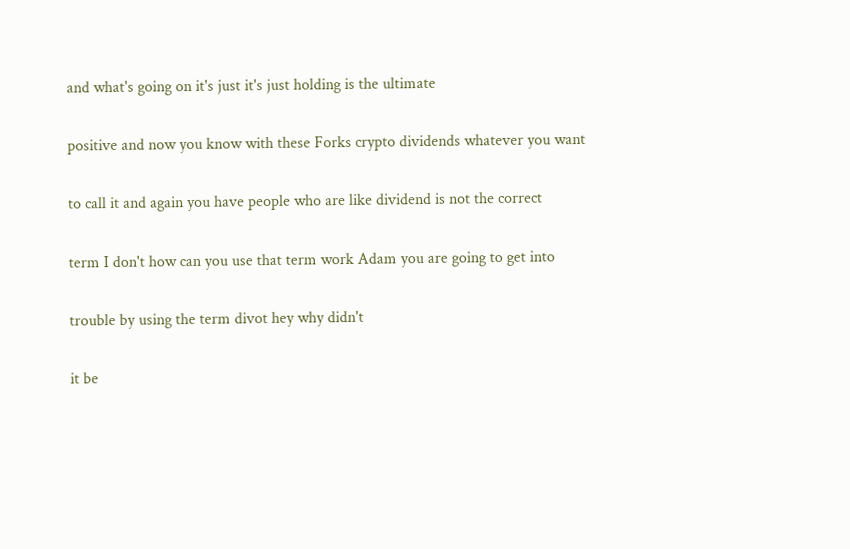and what's going on it's just it's just holding is the ultimate

positive and now you know with these Forks crypto dividends whatever you want

to call it and again you have people who are like dividend is not the correct

term I don't how can you use that term work Adam you are going to get into

trouble by using the term divot hey why didn't

it be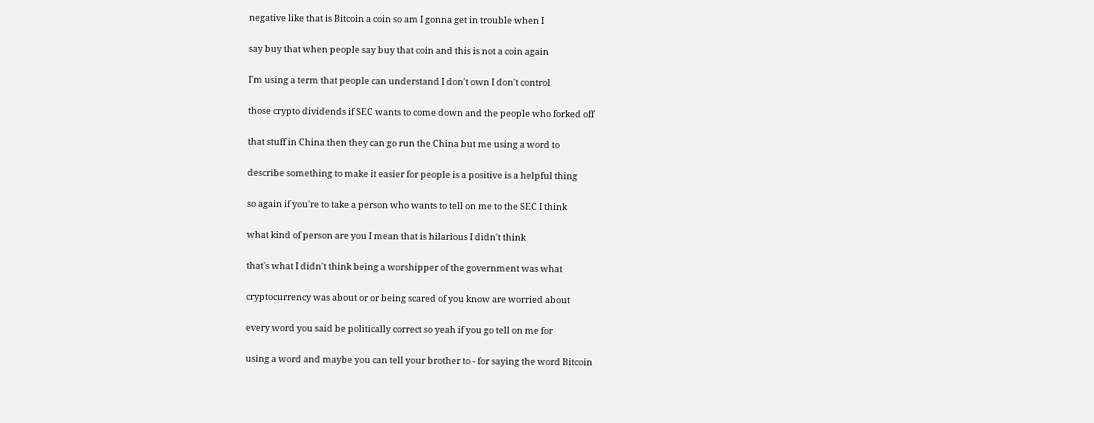negative like that is Bitcoin a coin so am I gonna get in trouble when I

say buy that when people say buy that coin and this is not a coin again

I'm using a term that people can understand I don't own I don't control

those crypto dividends if SEC wants to come down and the people who forked off

that stuff in China then they can go run the China but me using a word to

describe something to make it easier for people is a positive is a helpful thing

so again if you're to take a person who wants to tell on me to the SEC I think

what kind of person are you I mean that is hilarious I didn't think

that's what I didn't think being a worshipper of the government was what

cryptocurrency was about or or being scared of you know are worried about

every word you said be politically correct so yeah if you go tell on me for

using a word and maybe you can tell your brother to - for saying the word Bitcoin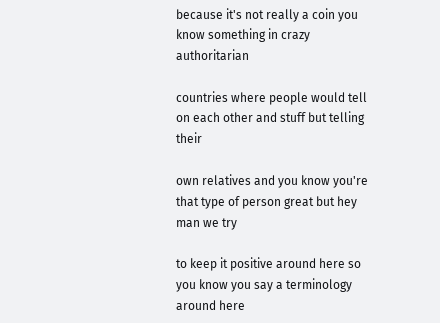because it's not really a coin you know something in crazy authoritarian

countries where people would tell on each other and stuff but telling their

own relatives and you know you're that type of person great but hey man we try

to keep it positive around here so you know you say a terminology around here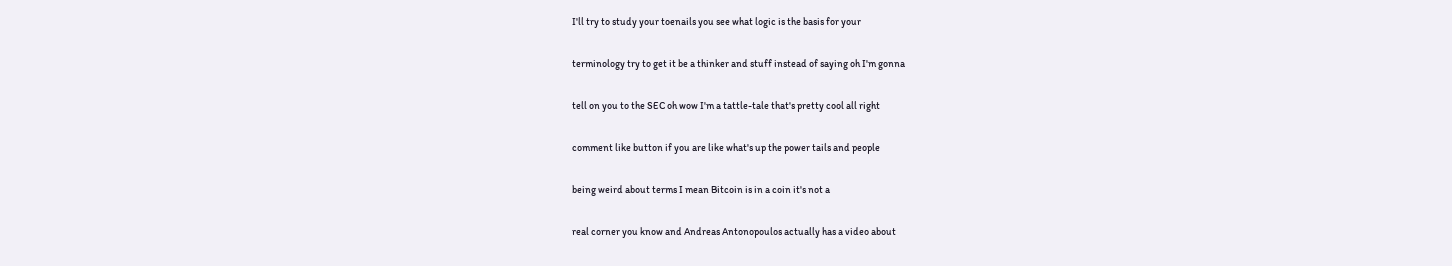I'll try to study your toenails you see what logic is the basis for your

terminology try to get it be a thinker and stuff instead of saying oh I'm gonna

tell on you to the SEC oh wow I'm a tattle-tale that's pretty cool all right

comment like button if you are like what's up the power tails and people

being weird about terms I mean Bitcoin is in a coin it's not a

real corner you know and Andreas Antonopoulos actually has a video about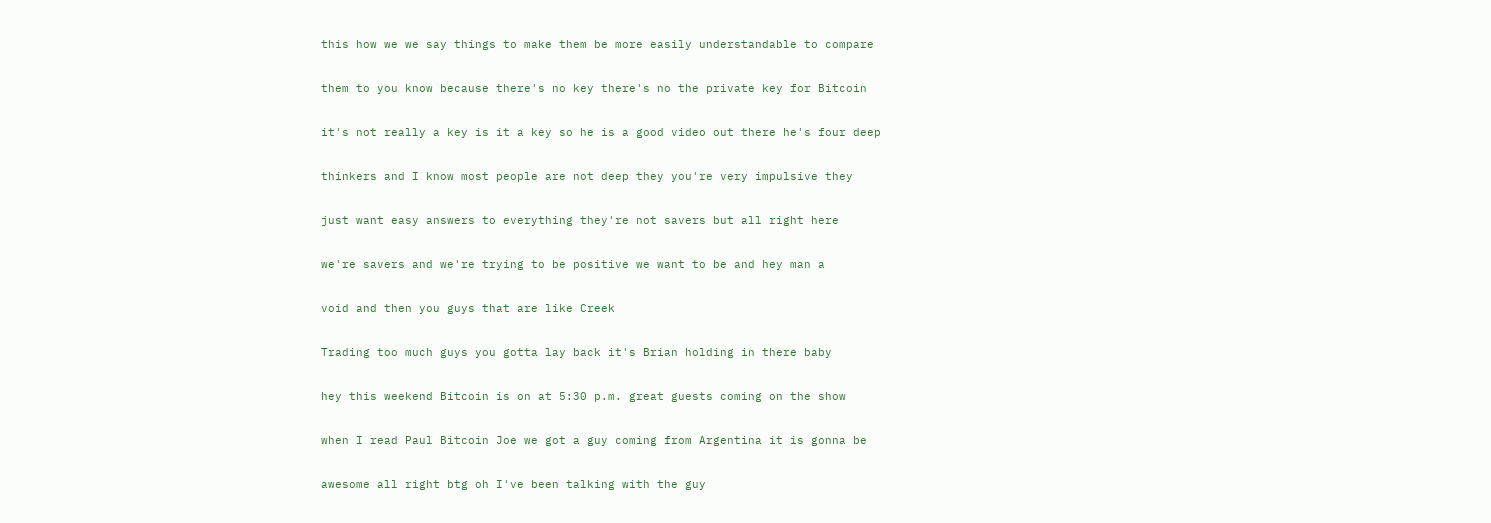this how we we say things to make them be more easily understandable to compare

them to you know because there's no key there's no the private key for Bitcoin

it's not really a key is it a key so he is a good video out there he's four deep

thinkers and I know most people are not deep they you're very impulsive they

just want easy answers to everything they're not savers but all right here

we're savers and we're trying to be positive we want to be and hey man a

void and then you guys that are like Creek

Trading too much guys you gotta lay back it's Brian holding in there baby

hey this weekend Bitcoin is on at 5:30 p.m. great guests coming on the show

when I read Paul Bitcoin Joe we got a guy coming from Argentina it is gonna be

awesome all right btg oh I've been talking with the guy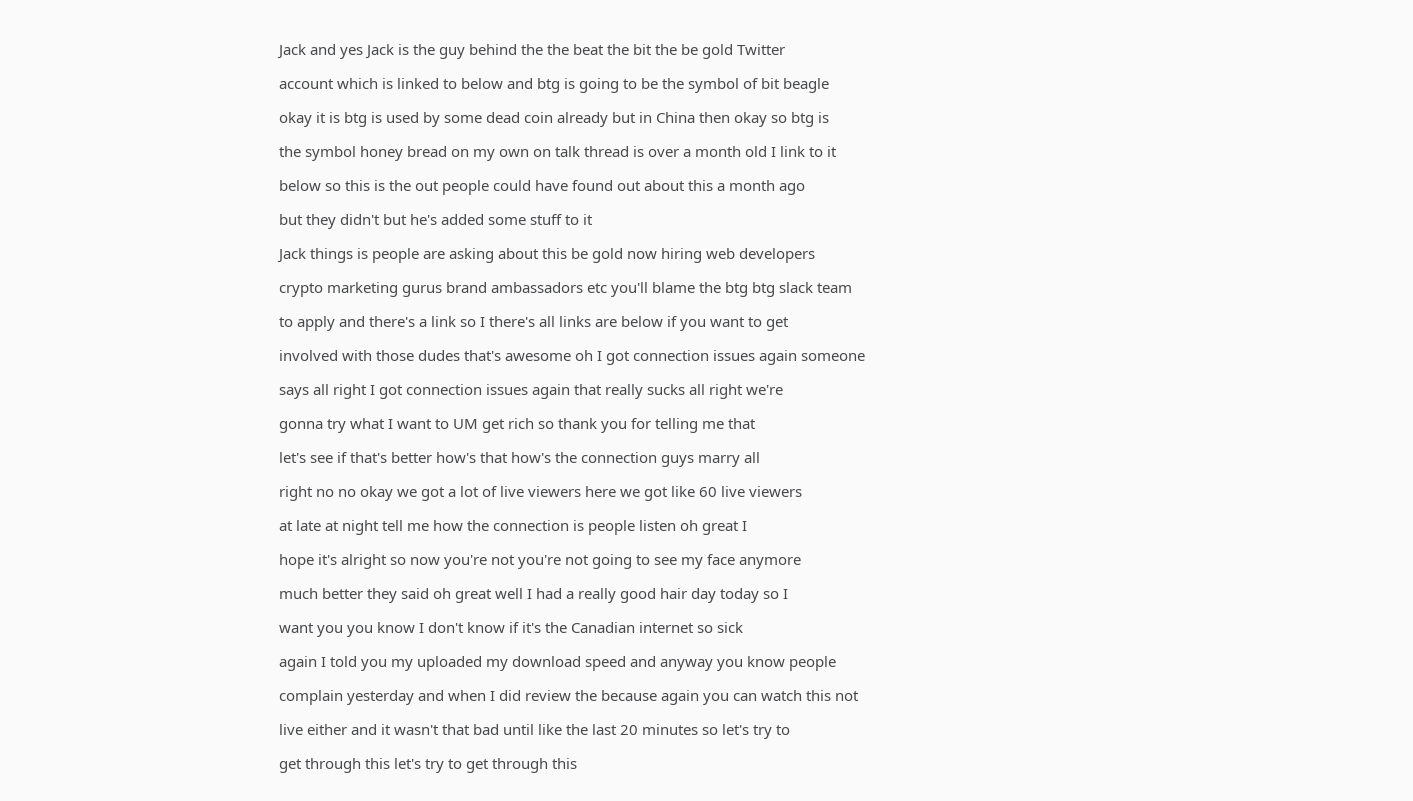Jack and yes Jack is the guy behind the the beat the bit the be gold Twitter

account which is linked to below and btg is going to be the symbol of bit beagle

okay it is btg is used by some dead coin already but in China then okay so btg is

the symbol honey bread on my own on talk thread is over a month old I link to it

below so this is the out people could have found out about this a month ago

but they didn't but he's added some stuff to it

Jack things is people are asking about this be gold now hiring web developers

crypto marketing gurus brand ambassadors etc you'll blame the btg btg slack team

to apply and there's a link so I there's all links are below if you want to get

involved with those dudes that's awesome oh I got connection issues again someone

says all right I got connection issues again that really sucks all right we're

gonna try what I want to UM get rich so thank you for telling me that

let's see if that's better how's that how's the connection guys marry all

right no no okay we got a lot of live viewers here we got like 60 live viewers

at late at night tell me how the connection is people listen oh great I

hope it's alright so now you're not you're not going to see my face anymore

much better they said oh great well I had a really good hair day today so I

want you you know I don't know if it's the Canadian internet so sick

again I told you my uploaded my download speed and anyway you know people

complain yesterday and when I did review the because again you can watch this not

live either and it wasn't that bad until like the last 20 minutes so let's try to

get through this let's try to get through this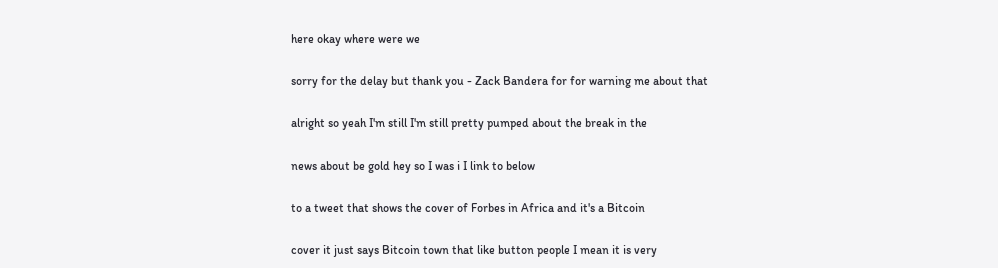here okay where were we

sorry for the delay but thank you - Zack Bandera for for warning me about that

alright so yeah I'm still I'm still pretty pumped about the break in the

news about be gold hey so I was i I link to below

to a tweet that shows the cover of Forbes in Africa and it's a Bitcoin

cover it just says Bitcoin town that like button people I mean it is very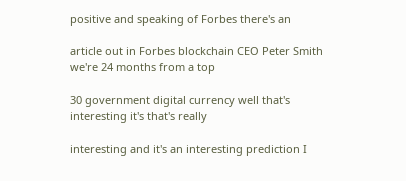positive and speaking of Forbes there's an

article out in Forbes blockchain CEO Peter Smith we're 24 months from a top

30 government digital currency well that's interesting it's that's really

interesting and it's an interesting prediction I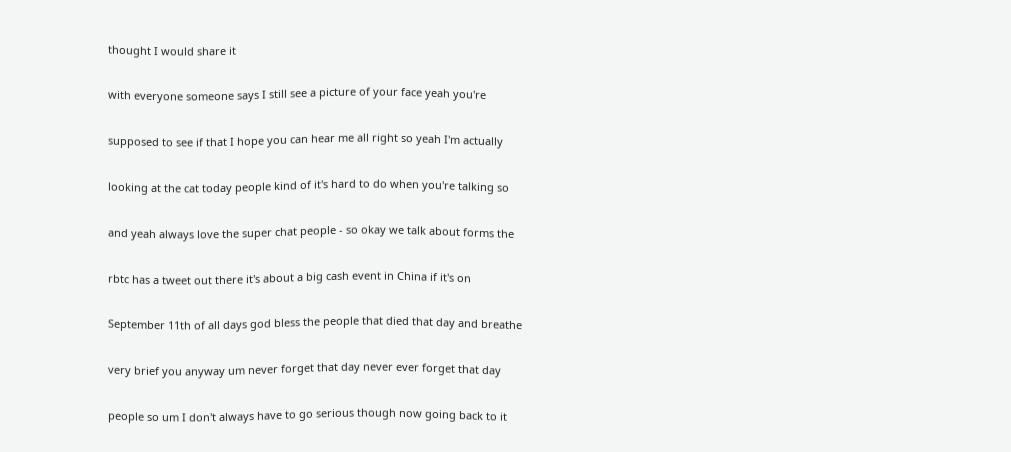thought I would share it

with everyone someone says I still see a picture of your face yeah you're

supposed to see if that I hope you can hear me all right so yeah I'm actually

looking at the cat today people kind of it's hard to do when you're talking so

and yeah always love the super chat people - so okay we talk about forms the

rbtc has a tweet out there it's about a big cash event in China if it's on

September 11th of all days god bless the people that died that day and breathe

very brief you anyway um never forget that day never ever forget that day

people so um I don't always have to go serious though now going back to it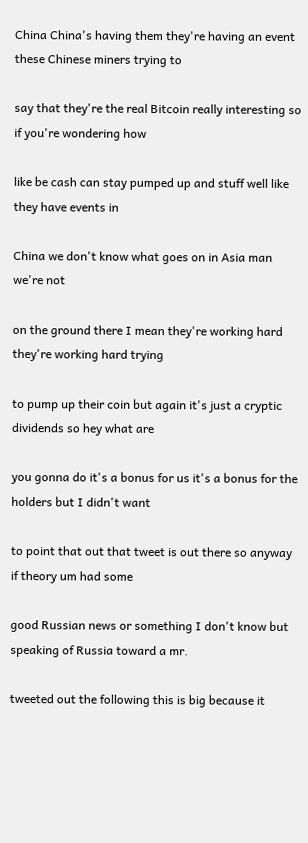China China's having them they're having an event these Chinese miners trying to

say that they're the real Bitcoin really interesting so if you're wondering how

like be cash can stay pumped up and stuff well like they have events in

China we don't know what goes on in Asia man we're not

on the ground there I mean they're working hard they're working hard trying

to pump up their coin but again it's just a cryptic dividends so hey what are

you gonna do it's a bonus for us it's a bonus for the holders but I didn't want

to point that out that tweet is out there so anyway if theory um had some

good Russian news or something I don't know but speaking of Russia toward a mr.

tweeted out the following this is big because it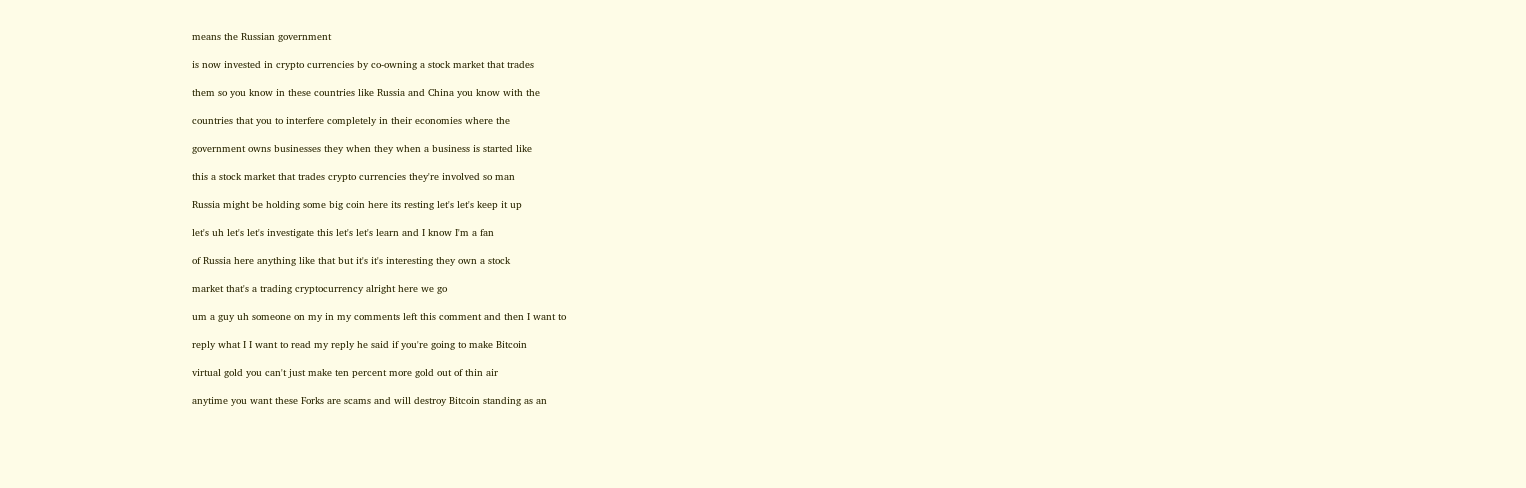means the Russian government

is now invested in crypto currencies by co-owning a stock market that trades

them so you know in these countries like Russia and China you know with the

countries that you to interfere completely in their economies where the

government owns businesses they when they when a business is started like

this a stock market that trades crypto currencies they're involved so man

Russia might be holding some big coin here its resting let's let's keep it up

let's uh let's let's investigate this let's let's learn and I know I'm a fan

of Russia here anything like that but it's it's interesting they own a stock

market that's a trading cryptocurrency alright here we go

um a guy uh someone on my in my comments left this comment and then I want to

reply what I I want to read my reply he said if you're going to make Bitcoin

virtual gold you can't just make ten percent more gold out of thin air

anytime you want these Forks are scams and will destroy Bitcoin standing as an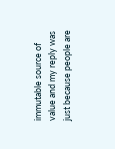immutable source of value and my reply was just because people are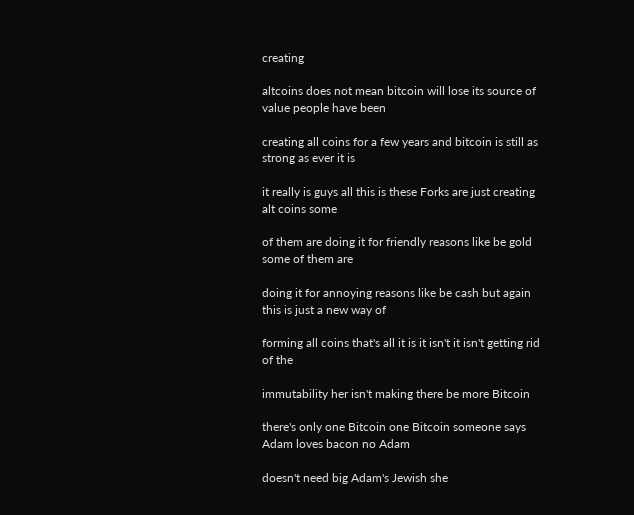creating

altcoins does not mean bitcoin will lose its source of value people have been

creating all coins for a few years and bitcoin is still as strong as ever it is

it really is guys all this is these Forks are just creating alt coins some

of them are doing it for friendly reasons like be gold some of them are

doing it for annoying reasons like be cash but again this is just a new way of

forming all coins that's all it is it isn't it isn't getting rid of the

immutability her isn't making there be more Bitcoin

there's only one Bitcoin one Bitcoin someone says Adam loves bacon no Adam

doesn't need big Adam's Jewish she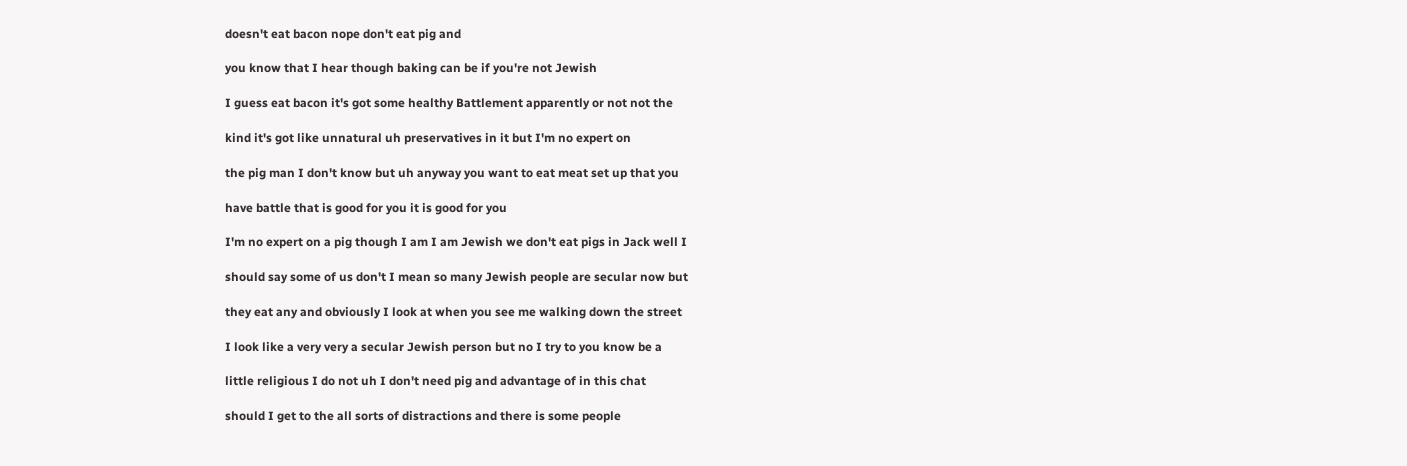doesn't eat bacon nope don't eat pig and

you know that I hear though baking can be if you're not Jewish

I guess eat bacon it's got some healthy Battlement apparently or not not the

kind it's got like unnatural uh preservatives in it but I'm no expert on

the pig man I don't know but uh anyway you want to eat meat set up that you

have battle that is good for you it is good for you

I'm no expert on a pig though I am I am Jewish we don't eat pigs in Jack well I

should say some of us don't I mean so many Jewish people are secular now but

they eat any and obviously I look at when you see me walking down the street

I look like a very very a secular Jewish person but no I try to you know be a

little religious I do not uh I don't need pig and advantage of in this chat

should I get to the all sorts of distractions and there is some people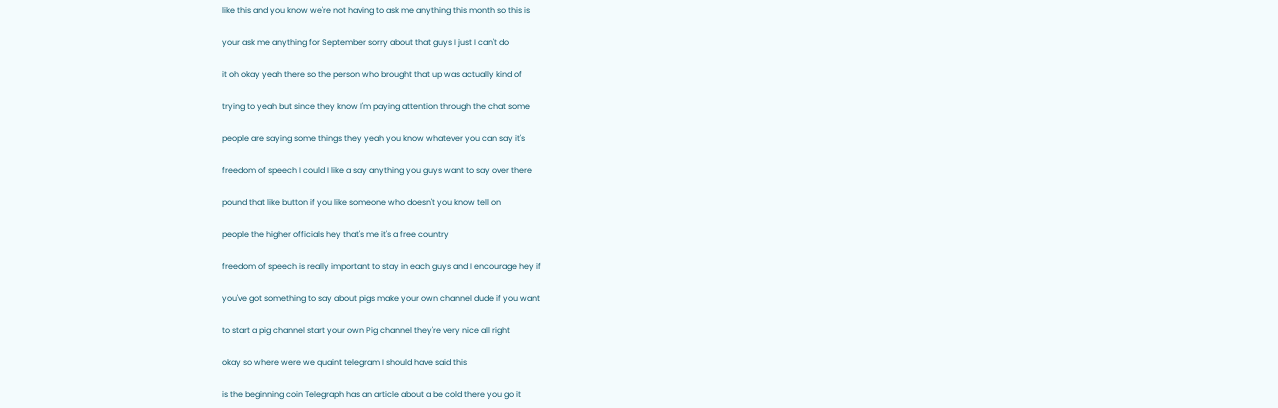like this and you know we're not having to ask me anything this month so this is

your ask me anything for September sorry about that guys I just I can't do

it oh okay yeah there so the person who brought that up was actually kind of

trying to yeah but since they know I'm paying attention through the chat some

people are saying some things they yeah you know whatever you can say it's

freedom of speech I could I like a say anything you guys want to say over there

pound that like button if you like someone who doesn't you know tell on

people the higher officials hey that's me it's a free country

freedom of speech is really important to stay in each guys and I encourage hey if

you've got something to say about pigs make your own channel dude if you want

to start a pig channel start your own Pig channel they're very nice all right

okay so where were we quaint telegram I should have said this

is the beginning coin Telegraph has an article about a be cold there you go it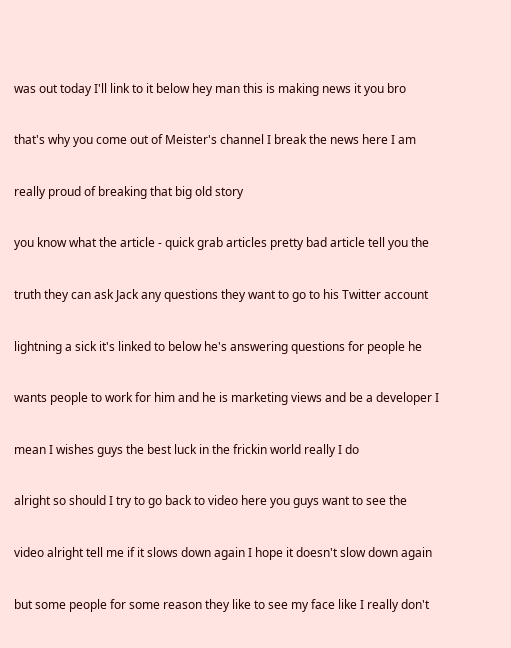was out today I'll link to it below hey man this is making news it you bro

that's why you come out of Meister's channel I break the news here I am

really proud of breaking that big old story

you know what the article - quick grab articles pretty bad article tell you the

truth they can ask Jack any questions they want to go to his Twitter account

lightning a sick it's linked to below he's answering questions for people he

wants people to work for him and he is marketing views and be a developer I

mean I wishes guys the best luck in the frickin world really I do

alright so should I try to go back to video here you guys want to see the

video alright tell me if it slows down again I hope it doesn't slow down again

but some people for some reason they like to see my face like I really don't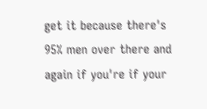get it because there's 95% men over there and again if you're if your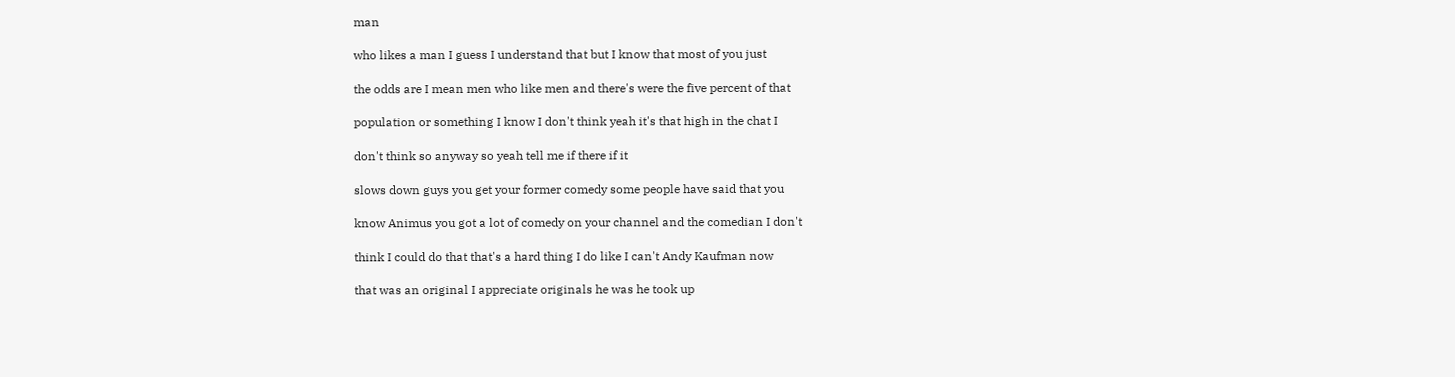man

who likes a man I guess I understand that but I know that most of you just

the odds are I mean men who like men and there's were the five percent of that

population or something I know I don't think yeah it's that high in the chat I

don't think so anyway so yeah tell me if there if it

slows down guys you get your former comedy some people have said that you

know Animus you got a lot of comedy on your channel and the comedian I don't

think I could do that that's a hard thing I do like I can't Andy Kaufman now

that was an original I appreciate originals he was he took up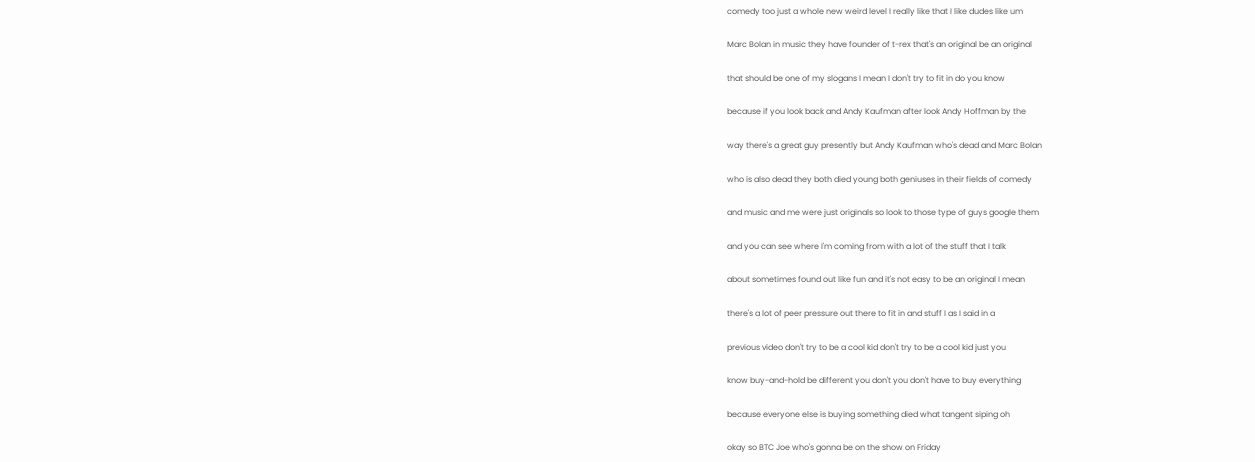comedy too just a whole new weird level I really like that I like dudes like um

Marc Bolan in music they have founder of t-rex that's an original be an original

that should be one of my slogans I mean I don't try to fit in do you know

because if you look back and Andy Kaufman after look Andy Hoffman by the

way there's a great guy presently but Andy Kaufman who's dead and Marc Bolan

who is also dead they both died young both geniuses in their fields of comedy

and music and me were just originals so look to those type of guys google them

and you can see where I'm coming from with a lot of the stuff that I talk

about sometimes found out like fun and it's not easy to be an original I mean

there's a lot of peer pressure out there to fit in and stuff I as I said in a

previous video don't try to be a cool kid don't try to be a cool kid just you

know buy-and-hold be different you don't you don't have to buy everything

because everyone else is buying something died what tangent siping oh

okay so BTC Joe who's gonna be on the show on Friday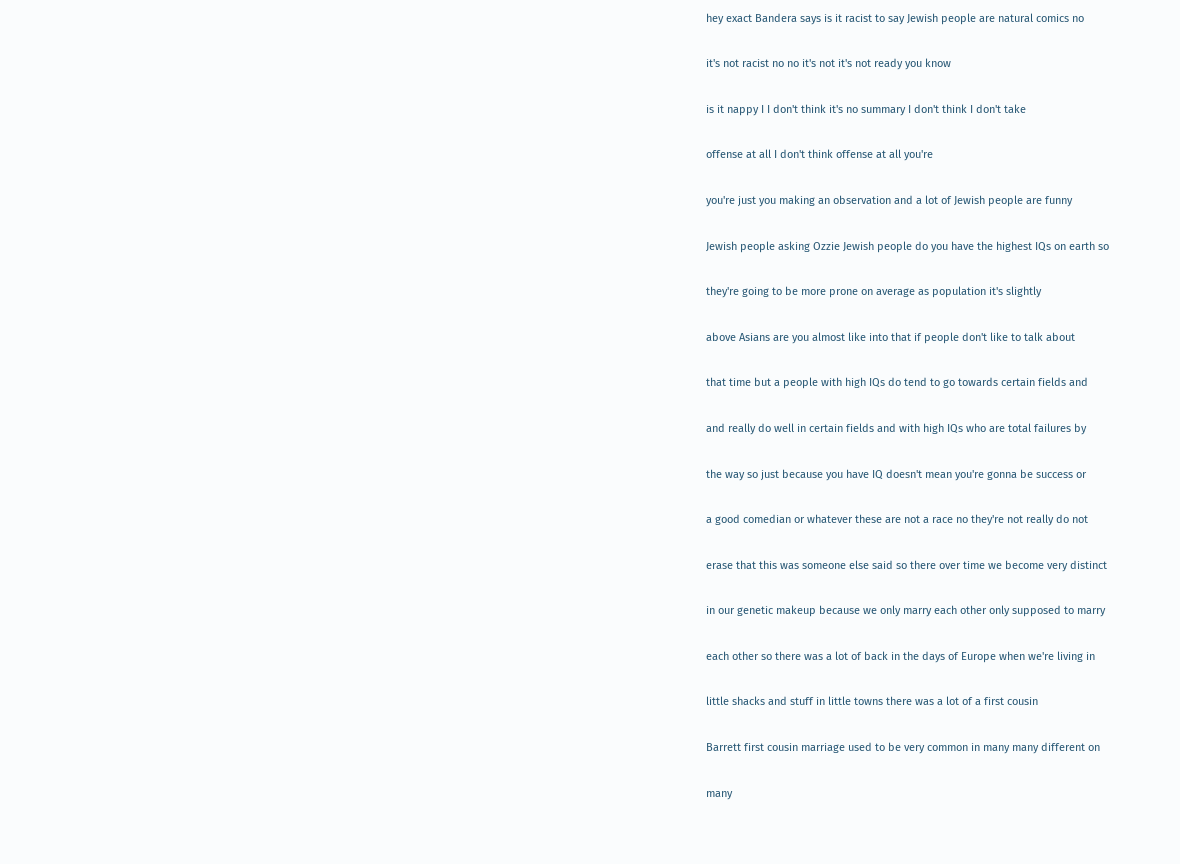hey exact Bandera says is it racist to say Jewish people are natural comics no

it's not racist no no it's not it's not ready you know

is it nappy I I don't think it's no summary I don't think I don't take

offense at all I don't think offense at all you're

you're just you making an observation and a lot of Jewish people are funny

Jewish people asking Ozzie Jewish people do you have the highest IQs on earth so

they're going to be more prone on average as population it's slightly

above Asians are you almost like into that if people don't like to talk about

that time but a people with high IQs do tend to go towards certain fields and

and really do well in certain fields and with high IQs who are total failures by

the way so just because you have IQ doesn't mean you're gonna be success or

a good comedian or whatever these are not a race no they're not really do not

erase that this was someone else said so there over time we become very distinct

in our genetic makeup because we only marry each other only supposed to marry

each other so there was a lot of back in the days of Europe when we're living in

little shacks and stuff in little towns there was a lot of a first cousin

Barrett first cousin marriage used to be very common in many many different on

many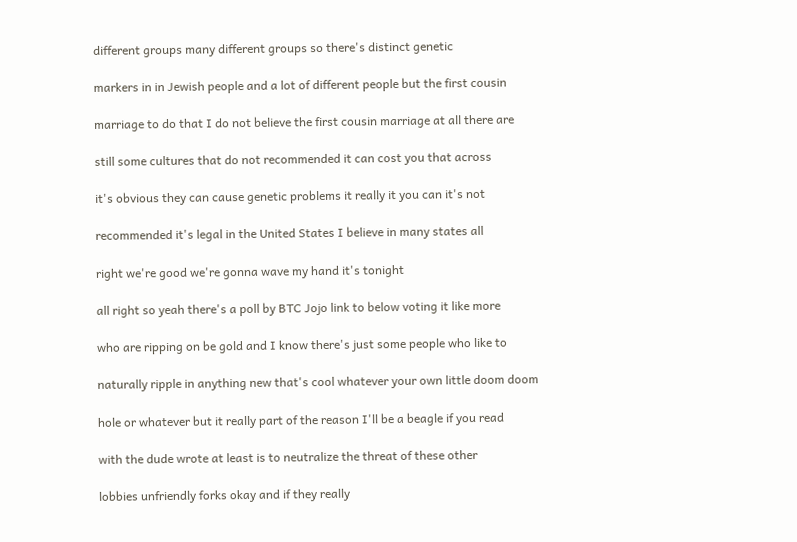different groups many different groups so there's distinct genetic

markers in in Jewish people and a lot of different people but the first cousin

marriage to do that I do not believe the first cousin marriage at all there are

still some cultures that do not recommended it can cost you that across

it's obvious they can cause genetic problems it really it you can it's not

recommended it's legal in the United States I believe in many states all

right we're good we're gonna wave my hand it's tonight

all right so yeah there's a poll by BTC Jojo link to below voting it like more

who are ripping on be gold and I know there's just some people who like to

naturally ripple in anything new that's cool whatever your own little doom doom

hole or whatever but it really part of the reason I'll be a beagle if you read

with the dude wrote at least is to neutralize the threat of these other

lobbies unfriendly forks okay and if they really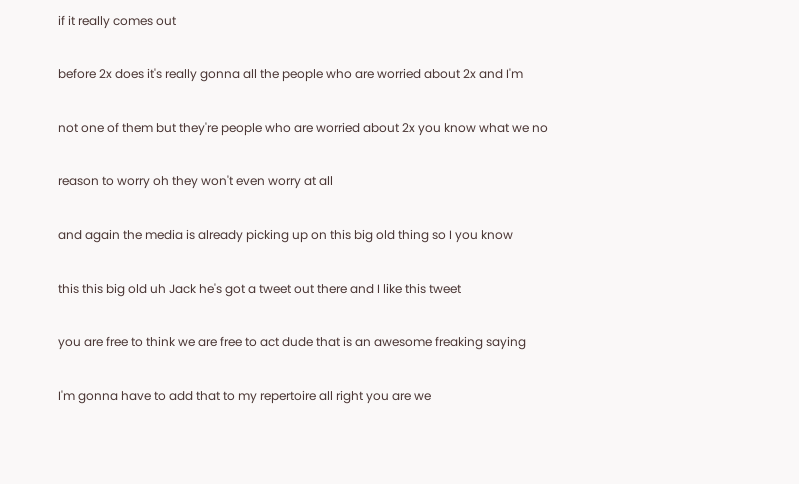if it really comes out

before 2x does it's really gonna all the people who are worried about 2x and I'm

not one of them but they're people who are worried about 2x you know what we no

reason to worry oh they won't even worry at all

and again the media is already picking up on this big old thing so I you know

this this big old uh Jack he's got a tweet out there and I like this tweet

you are free to think we are free to act dude that is an awesome freaking saying

I'm gonna have to add that to my repertoire all right you are we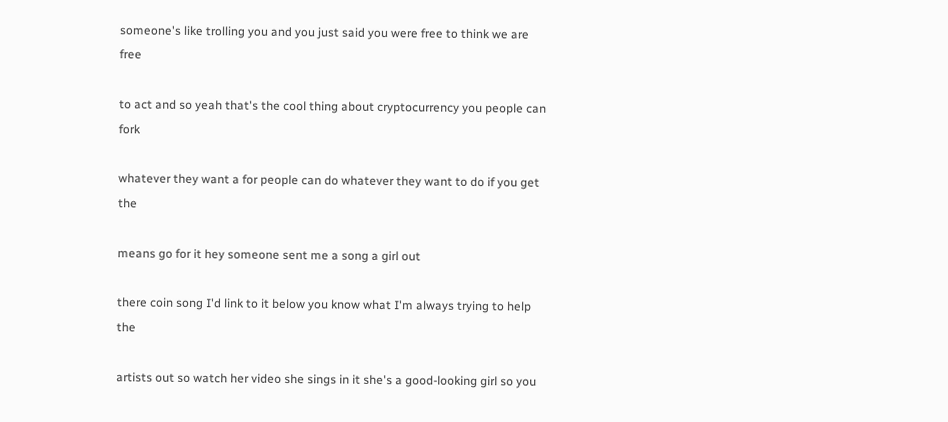someone's like trolling you and you just said you were free to think we are free

to act and so yeah that's the cool thing about cryptocurrency you people can fork

whatever they want a for people can do whatever they want to do if you get the

means go for it hey someone sent me a song a girl out

there coin song I'd link to it below you know what I'm always trying to help the

artists out so watch her video she sings in it she's a good-looking girl so you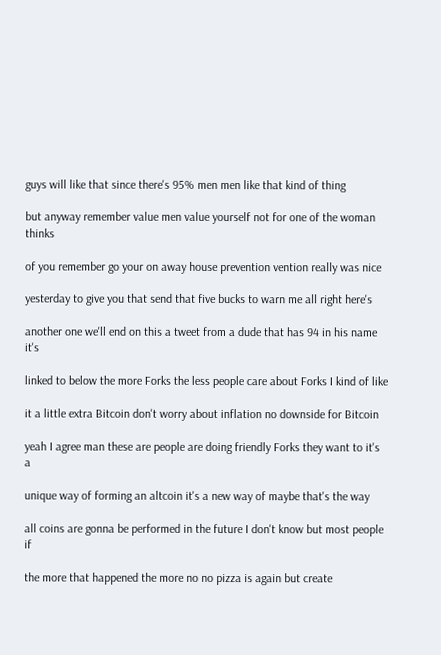guys will like that since there's 95% men men like that kind of thing

but anyway remember value men value yourself not for one of the woman thinks

of you remember go your on away house prevention vention really was nice

yesterday to give you that send that five bucks to warn me all right here's

another one we'll end on this a tweet from a dude that has 94 in his name it's

linked to below the more Forks the less people care about Forks I kind of like

it a little extra Bitcoin don't worry about inflation no downside for Bitcoin

yeah I agree man these are people are doing friendly Forks they want to it's a

unique way of forming an altcoin it's a new way of maybe that's the way

all coins are gonna be performed in the future I don't know but most people if

the more that happened the more no no pizza is again but create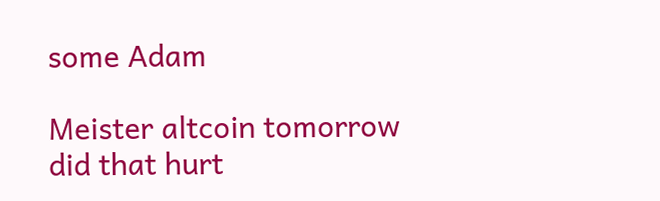some Adam

Meister altcoin tomorrow did that hurt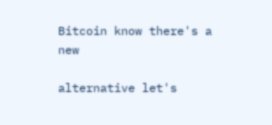Bitcoin know there's a new

alternative let's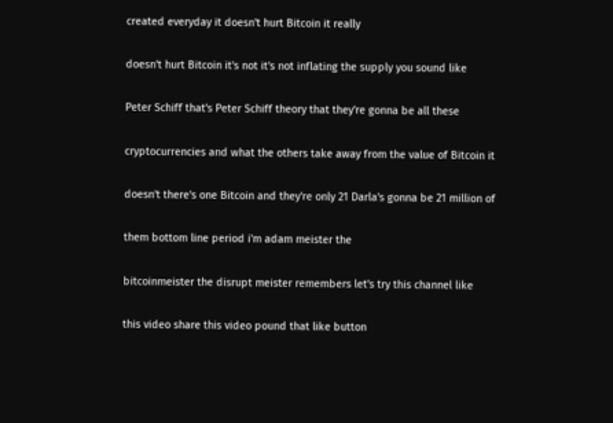created everyday it doesn't hurt Bitcoin it really

doesn't hurt Bitcoin it's not it's not inflating the supply you sound like

Peter Schiff that's Peter Schiff theory that they're gonna be all these

cryptocurrencies and what the others take away from the value of Bitcoin it

doesn't there's one Bitcoin and they're only 21 Darla's gonna be 21 million of

them bottom line period i'm adam meister the

bitcoinmeister the disrupt meister remembers let's try this channel like

this video share this video pound that like button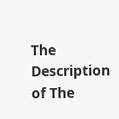The Description of The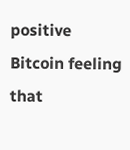positive Bitcoin feeling that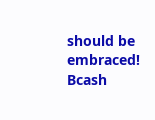should be embraced! Bcash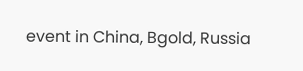event in China, Bgold, Russia